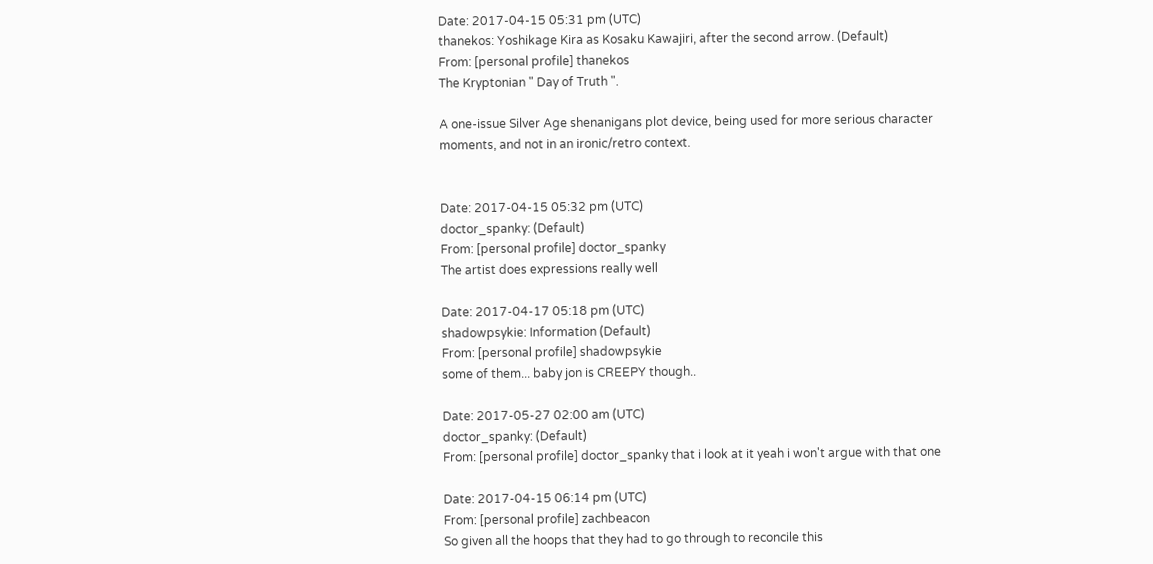Date: 2017-04-15 05:31 pm (UTC)
thanekos: Yoshikage Kira as Kosaku Kawajiri, after the second arrow. (Default)
From: [personal profile] thanekos
The Kryptonian " Day of Truth ".

A one-issue Silver Age shenanigans plot device, being used for more serious character moments, and not in an ironic/retro context.


Date: 2017-04-15 05:32 pm (UTC)
doctor_spanky: (Default)
From: [personal profile] doctor_spanky
The artist does expressions really well

Date: 2017-04-17 05:18 pm (UTC)
shadowpsykie: Information (Default)
From: [personal profile] shadowpsykie
some of them... baby jon is CREEPY though..

Date: 2017-05-27 02:00 am (UTC)
doctor_spanky: (Default)
From: [personal profile] doctor_spanky that i look at it yeah i won't argue with that one

Date: 2017-04-15 06:14 pm (UTC)
From: [personal profile] zachbeacon
So given all the hoops that they had to go through to reconcile this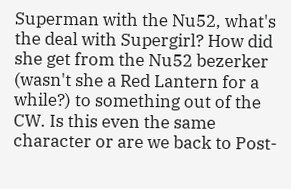Superman with the Nu52, what's the deal with Supergirl? How did she get from the Nu52 bezerker (wasn't she a Red Lantern for a while?) to something out of the CW. Is this even the same character or are we back to Post-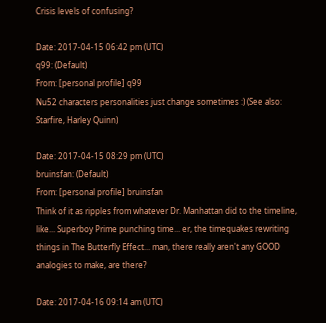Crisis levels of confusing?

Date: 2017-04-15 06:42 pm (UTC)
q99: (Default)
From: [personal profile] q99
Nu52 characters personalities just change sometimes :) (See also: Starfire, Harley Quinn)

Date: 2017-04-15 08:29 pm (UTC)
bruinsfan: (Default)
From: [personal profile] bruinsfan
Think of it as ripples from whatever Dr. Manhattan did to the timeline, like... Superboy Prime punching time... er, the timequakes rewriting things in The Butterfly Effect... man, there really aren't any GOOD analogies to make, are there?

Date: 2017-04-16 09:14 am (UTC)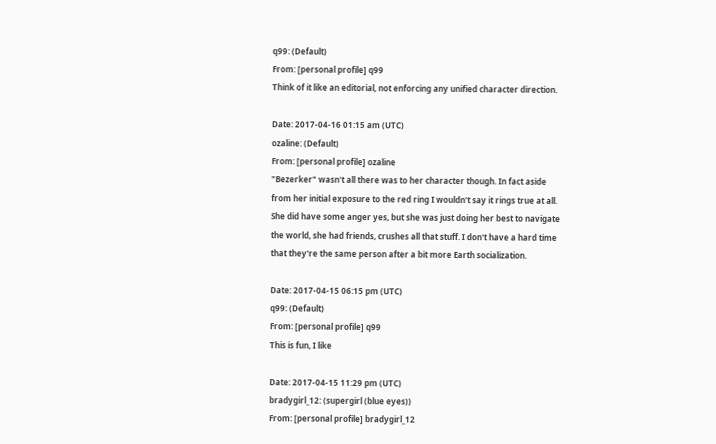q99: (Default)
From: [personal profile] q99
Think of it like an editorial, not enforcing any unified character direction.

Date: 2017-04-16 01:15 am (UTC)
ozaline: (Default)
From: [personal profile] ozaline
"Bezerker" wasn't all there was to her character though. In fact aside from her initial exposure to the red ring I wouldn't say it rings true at all. She did have some anger yes, but she was just doing her best to navigate the world, she had friends, crushes all that stuff. I don't have a hard time that they're the same person after a bit more Earth socialization.

Date: 2017-04-15 06:15 pm (UTC)
q99: (Default)
From: [personal profile] q99
This is fun, I like

Date: 2017-04-15 11:29 pm (UTC)
bradygirl_12: (supergirl (blue eyes))
From: [personal profile] bradygirl_12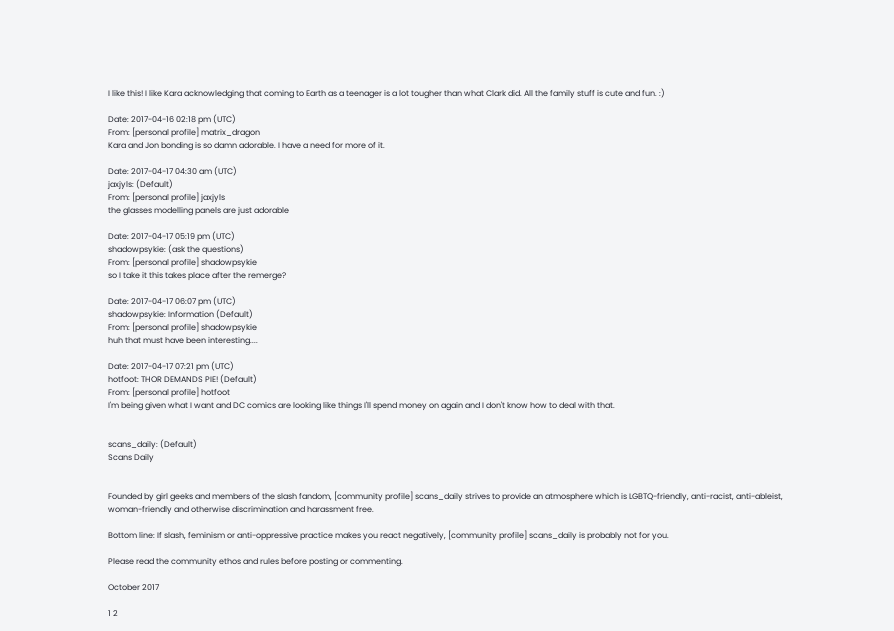I like this! I like Kara acknowledging that coming to Earth as a teenager is a lot tougher than what Clark did. All the family stuff is cute and fun. :)

Date: 2017-04-16 02:18 pm (UTC)
From: [personal profile] matrix_dragon
Kara and Jon bonding is so damn adorable. I have a need for more of it.

Date: 2017-04-17 04:30 am (UTC)
jaxjyls: (Default)
From: [personal profile] jaxjyls
the glasses modelling panels are just adorable

Date: 2017-04-17 05:19 pm (UTC)
shadowpsykie: (ask the questions)
From: [personal profile] shadowpsykie
so I take it this takes place after the remerge?

Date: 2017-04-17 06:07 pm (UTC)
shadowpsykie: Information (Default)
From: [personal profile] shadowpsykie
huh that must have been interesting....

Date: 2017-04-17 07:21 pm (UTC)
hotfoot: THOR DEMANDS PIE! (Default)
From: [personal profile] hotfoot
I'm being given what I want and DC comics are looking like things I'll spend money on again and I don't know how to deal with that.


scans_daily: (Default)
Scans Daily


Founded by girl geeks and members of the slash fandom, [community profile] scans_daily strives to provide an atmosphere which is LGBTQ-friendly, anti-racist, anti-ableist, woman-friendly and otherwise discrimination and harassment free.

Bottom line: If slash, feminism or anti-oppressive practice makes you react negatively, [community profile] scans_daily is probably not for you.

Please read the community ethos and rules before posting or commenting.

October 2017

1 2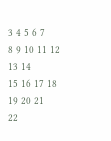3 4 5 6 7
8 9 10 11 12 13 14
15 16 17 18 19 20 21
22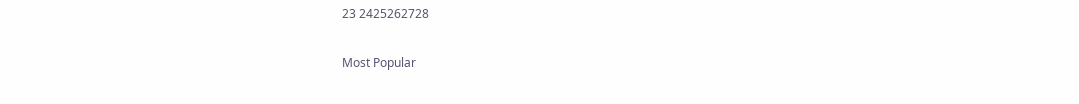23 2425262728

Most Popular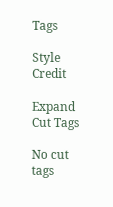Tags

Style Credit

Expand Cut Tags

No cut tags